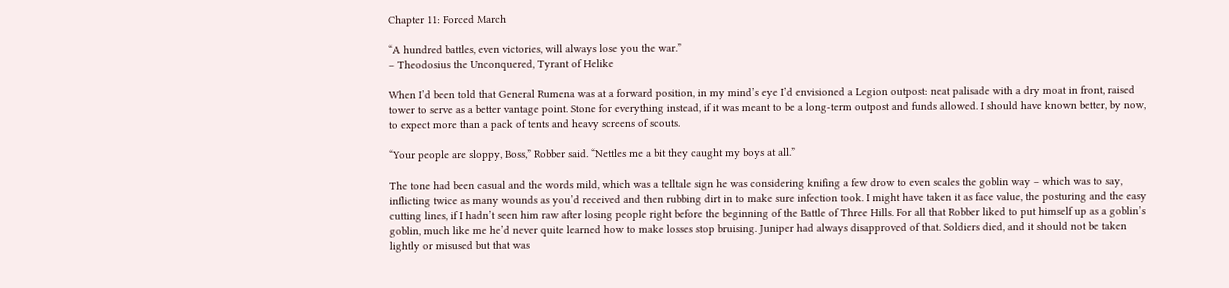Chapter 11: Forced March

“A hundred battles, even victories, will always lose you the war.”
– Theodosius the Unconquered, Tyrant of Helike

When I’d been told that General Rumena was at a forward position, in my mind’s eye I’d envisioned a Legion outpost: neat palisade with a dry moat in front, raised tower to serve as a better vantage point. Stone for everything instead, if it was meant to be a long-term outpost and funds allowed. I should have known better, by now, to expect more than a pack of tents and heavy screens of scouts.

“Your people are sloppy, Boss,” Robber said. “Nettles me a bit they caught my boys at all.”

The tone had been casual and the words mild, which was a telltale sign he was considering knifing a few drow to even scales the goblin way – which was to say, inflicting twice as many wounds as you’d received and then rubbing dirt in to make sure infection took. I might have taken it as face value, the posturing and the easy cutting lines, if I hadn’t seen him raw after losing people right before the beginning of the Battle of Three Hills. For all that Robber liked to put himself up as a goblin’s goblin, much like me he’d never quite learned how to make losses stop bruising. Juniper had always disapproved of that. Soldiers died, and it should not be taken lightly or misused but that was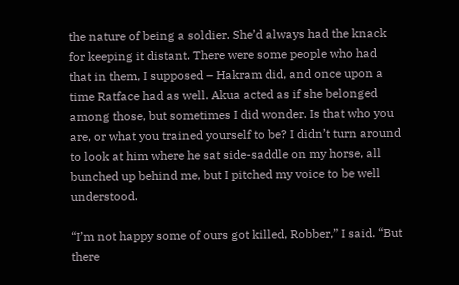the nature of being a soldier. She’d always had the knack for keeping it distant. There were some people who had that in them, I supposed – Hakram did, and once upon a time Ratface had as well. Akua acted as if she belonged among those, but sometimes I did wonder. Is that who you are, or what you trained yourself to be? I didn’t turn around to look at him where he sat side-saddle on my horse, all bunched up behind me, but I pitched my voice to be well understood.

“I’m not happy some of ours got killed, Robber,” I said. “But there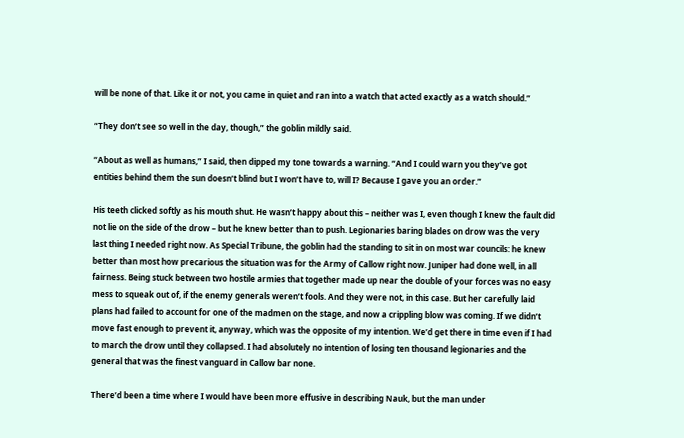will be none of that. Like it or not, you came in quiet and ran into a watch that acted exactly as a watch should.”

“They don’t see so well in the day, though,” the goblin mildly said.

“About as well as humans,” I said, then dipped my tone towards a warning. “And I could warn you they’ve got entities behind them the sun doesn’t blind but I won’t have to, will I? Because I gave you an order.”

His teeth clicked softly as his mouth shut. He wasn’t happy about this – neither was I, even though I knew the fault did not lie on the side of the drow – but he knew better than to push. Legionaries baring blades on drow was the very last thing I needed right now. As Special Tribune, the goblin had the standing to sit in on most war councils: he knew better than most how precarious the situation was for the Army of Callow right now. Juniper had done well, in all fairness. Being stuck between two hostile armies that together made up near the double of your forces was no easy mess to squeak out of, if the enemy generals weren’t fools. And they were not, in this case. But her carefully laid plans had failed to account for one of the madmen on the stage, and now a crippling blow was coming. If we didn’t move fast enough to prevent it, anyway, which was the opposite of my intention. We’d get there in time even if I had to march the drow until they collapsed. I had absolutely no intention of losing ten thousand legionaries and the general that was the finest vanguard in Callow bar none.

There’d been a time where I would have been more effusive in describing Nauk, but the man under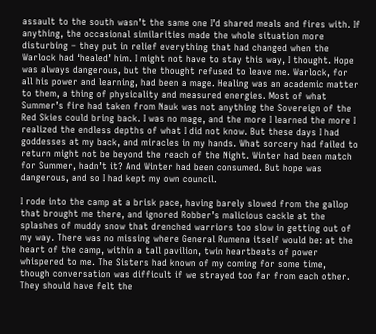assault to the south wasn’t the same one I’d shared meals and fires with. If anything, the occasional similarities made the whole situation more disturbing – they put in relief everything that had changed when the Warlock had ‘healed’ him. I might not have to stay this way, I thought. Hope was always dangerous, but the thought refused to leave me. Warlock, for all his power and learning, had been a mage. Healing was an academic matter to them, a thing of physicality and measured energies. Most of what Summer’s fire had taken from Nauk was not anything the Sovereign of the Red Skies could bring back. I was no mage, and the more I learned the more I realized the endless depths of what I did not know. But these days I had goddesses at my back, and miracles in my hands. What sorcery had failed to return might not be beyond the reach of the Night. Winter had been match for Summer, hadn’t it? And Winter had been consumed. But hope was dangerous, and so I had kept my own council.

I rode into the camp at a brisk pace, having barely slowed from the gallop that brought me there, and ignored Robber’s malicious cackle at the splashes of muddy snow that drenched warriors too slow in getting out of my way. There was no missing where General Rumena itself would be: at the heart of the camp, within a tall pavilion, twin heartbeats of power whispered to me. The Sisters had known of my coming for some time, though conversation was difficult if we strayed too far from each other. They should have felt the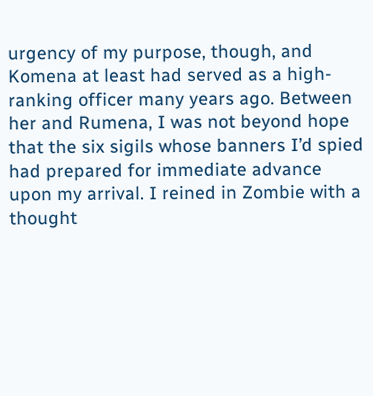urgency of my purpose, though, and Komena at least had served as a high-ranking officer many years ago. Between her and Rumena, I was not beyond hope that the six sigils whose banners I’d spied had prepared for immediate advance upon my arrival. I reined in Zombie with a thought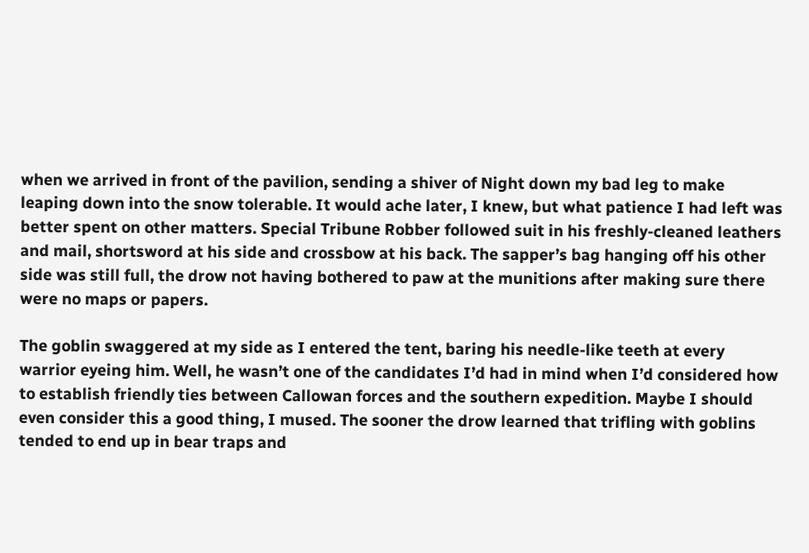when we arrived in front of the pavilion, sending a shiver of Night down my bad leg to make leaping down into the snow tolerable. It would ache later, I knew, but what patience I had left was better spent on other matters. Special Tribune Robber followed suit in his freshly-cleaned leathers and mail, shortsword at his side and crossbow at his back. The sapper’s bag hanging off his other side was still full, the drow not having bothered to paw at the munitions after making sure there were no maps or papers.

The goblin swaggered at my side as I entered the tent, baring his needle-like teeth at every warrior eyeing him. Well, he wasn’t one of the candidates I’d had in mind when I’d considered how to establish friendly ties between Callowan forces and the southern expedition. Maybe I should even consider this a good thing, I mused. The sooner the drow learned that trifling with goblins tended to end up in bear traps and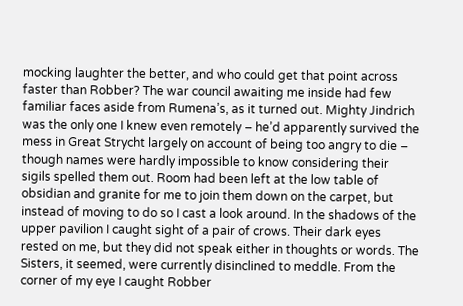mocking laughter the better, and who could get that point across faster than Robber? The war council awaiting me inside had few familiar faces aside from Rumena’s, as it turned out. Mighty Jindrich was the only one I knew even remotely – he’d apparently survived the mess in Great Strycht largely on account of being too angry to die – though names were hardly impossible to know considering their sigils spelled them out. Room had been left at the low table of obsidian and granite for me to join them down on the carpet, but instead of moving to do so I cast a look around. In the shadows of the upper pavilion I caught sight of a pair of crows. Their dark eyes rested on me, but they did not speak either in thoughts or words. The Sisters, it seemed, were currently disinclined to meddle. From the corner of my eye I caught Robber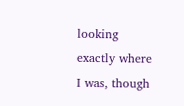looking exactly where I was, though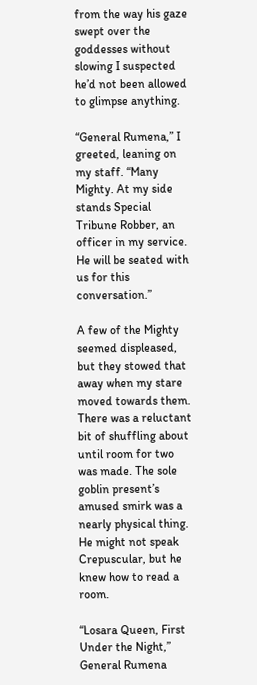from the way his gaze swept over the goddesses without slowing I suspected he’d not been allowed to glimpse anything.

“General Rumena,” I greeted, leaning on my staff. “Many Mighty. At my side stands Special Tribune Robber, an officer in my service. He will be seated with us for this conversation.”

A few of the Mighty seemed displeased, but they stowed that away when my stare moved towards them. There was a reluctant bit of shuffling about until room for two was made. The sole goblin present’s amused smirk was a nearly physical thing. He might not speak Crepuscular, but he knew how to read a room.

“Losara Queen, First Under the Night,” General Rumena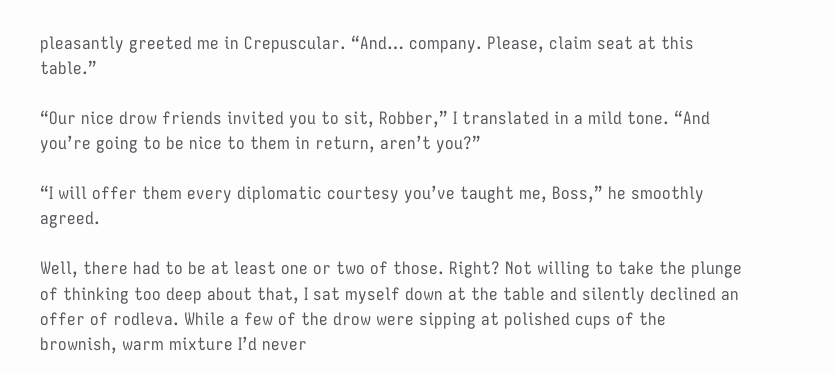pleasantly greeted me in Crepuscular. “And… company. Please, claim seat at this table.”

“Our nice drow friends invited you to sit, Robber,” I translated in a mild tone. “And you’re going to be nice to them in return, aren’t you?”

“I will offer them every diplomatic courtesy you’ve taught me, Boss,” he smoothly agreed.

Well, there had to be at least one or two of those. Right? Not willing to take the plunge of thinking too deep about that, I sat myself down at the table and silently declined an offer of rodleva. While a few of the drow were sipping at polished cups of the brownish, warm mixture I’d never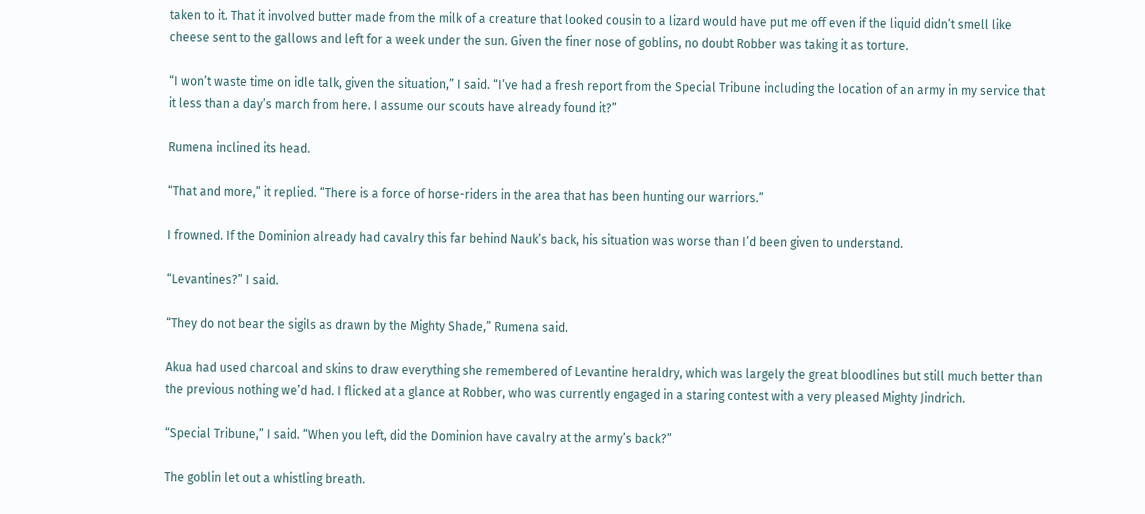taken to it. That it involved butter made from the milk of a creature that looked cousin to a lizard would have put me off even if the liquid didn’t smell like cheese sent to the gallows and left for a week under the sun. Given the finer nose of goblins, no doubt Robber was taking it as torture.

“I won’t waste time on idle talk, given the situation,” I said. “I’ve had a fresh report from the Special Tribune including the location of an army in my service that it less than a day’s march from here. I assume our scouts have already found it?”

Rumena inclined its head.

“That and more,” it replied. “There is a force of horse-riders in the area that has been hunting our warriors.”

I frowned. If the Dominion already had cavalry this far behind Nauk’s back, his situation was worse than I’d been given to understand.

“Levantines?” I said.

“They do not bear the sigils as drawn by the Mighty Shade,” Rumena said.

Akua had used charcoal and skins to draw everything she remembered of Levantine heraldry, which was largely the great bloodlines but still much better than the previous nothing we’d had. I flicked at a glance at Robber, who was currently engaged in a staring contest with a very pleased Mighty Jindrich.

“Special Tribune,” I said. “When you left, did the Dominion have cavalry at the army’s back?”

The goblin let out a whistling breath.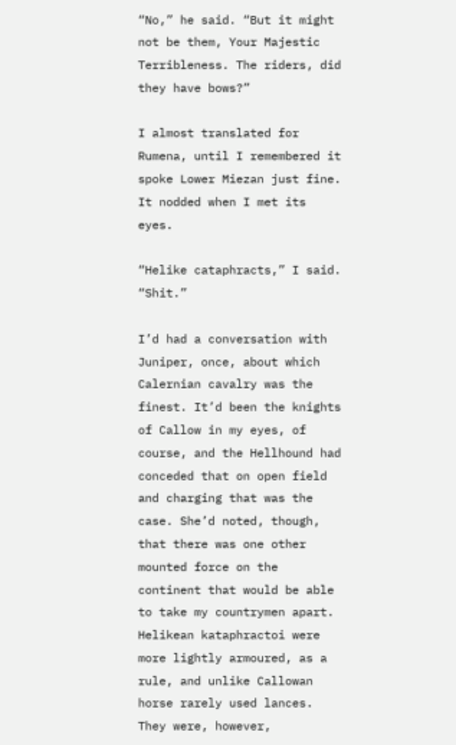“No,” he said. “But it might not be them, Your Majestic Terribleness. The riders, did they have bows?”

I almost translated for Rumena, until I remembered it spoke Lower Miezan just fine. It nodded when I met its eyes.

“Helike cataphracts,” I said. “Shit.”

I’d had a conversation with Juniper, once, about which Calernian cavalry was the finest. It’d been the knights of Callow in my eyes, of course, and the Hellhound had conceded that on open field and charging that was the case. She’d noted, though, that there was one other mounted force on the continent that would be able to take my countrymen apart. Helikean kataphractoi were more lightly armoured, as a rule, and unlike Callowan horse rarely used lances. They were, however,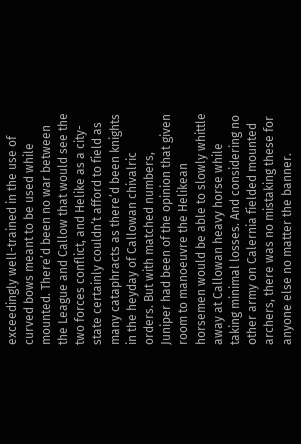exceedingly well-trained in the use of curved bows meant to be used while mounted. There’d been no war between the League and Callow that would see the two forces conflict, and Helike as a city-state certainly couldn’t afford to field as many cataphracts as there’d been knights in the heyday of Callowan chivalric orders. But with matched numbers, Juniper had been of the opinion that given room to manoeuvre the Helikean horsemen would be able to slowly whittle away at Callowan heavy horse while taking minimal losses. And considering no other army on Calernia fielded mounted archers, there was no mistaking these for anyone else no matter the banner.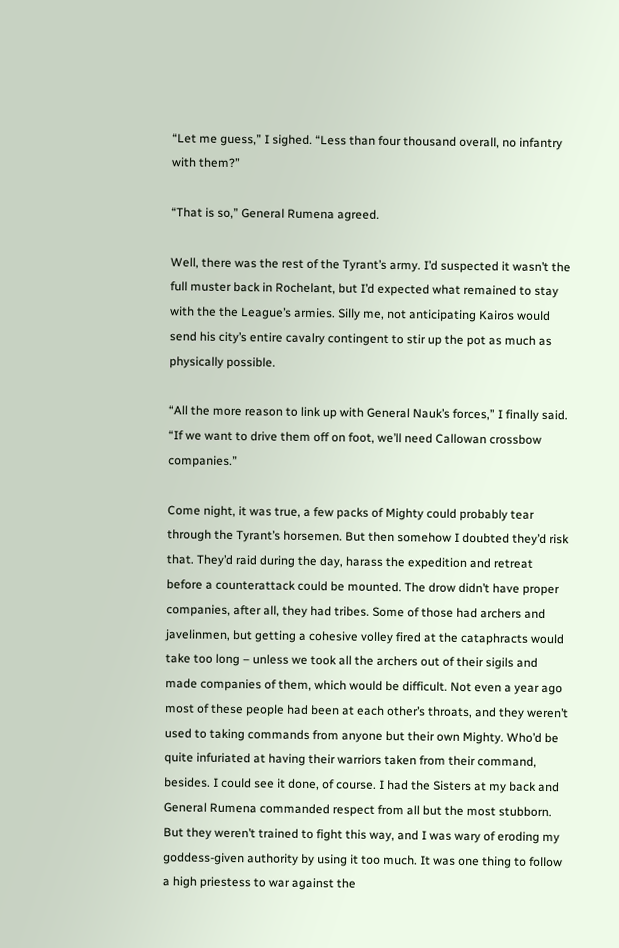“Let me guess,” I sighed. “Less than four thousand overall, no infantry with them?”

“That is so,” General Rumena agreed.

Well, there was the rest of the Tyrant’s army. I’d suspected it wasn’t the full muster back in Rochelant, but I’d expected what remained to stay with the the League’s armies. Silly me, not anticipating Kairos would send his city’s entire cavalry contingent to stir up the pot as much as physically possible.

“All the more reason to link up with General Nauk’s forces,” I finally said. “If we want to drive them off on foot, we’ll need Callowan crossbow companies.”

Come night, it was true, a few packs of Mighty could probably tear through the Tyrant’s horsemen. But then somehow I doubted they’d risk that. They’d raid during the day, harass the expedition and retreat before a counterattack could be mounted. The drow didn’t have proper companies, after all, they had tribes. Some of those had archers and javelinmen, but getting a cohesive volley fired at the cataphracts would take too long – unless we took all the archers out of their sigils and made companies of them, which would be difficult. Not even a year ago most of these people had been at each other’s throats, and they weren’t used to taking commands from anyone but their own Mighty. Who’d be quite infuriated at having their warriors taken from their command, besides. I could see it done, of course. I had the Sisters at my back and General Rumena commanded respect from all but the most stubborn. But they weren’t trained to fight this way, and I was wary of eroding my goddess-given authority by using it too much. It was one thing to follow a high priestess to war against the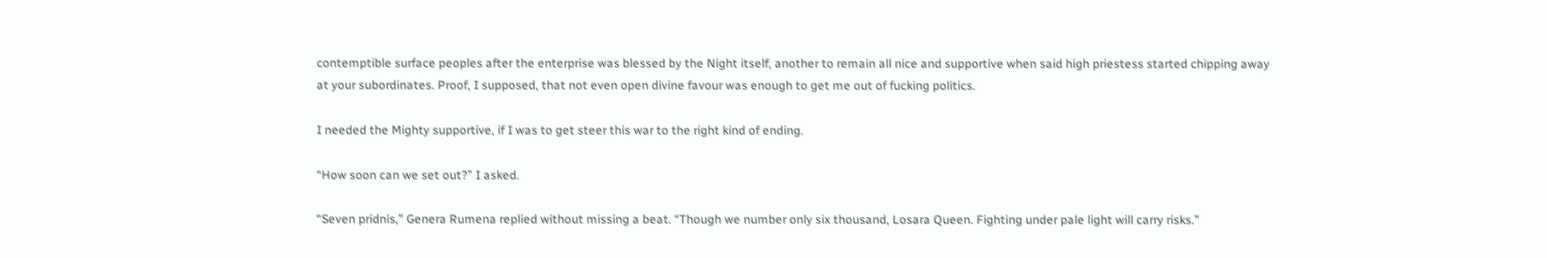contemptible surface peoples after the enterprise was blessed by the Night itself, another to remain all nice and supportive when said high priestess started chipping away at your subordinates. Proof, I supposed, that not even open divine favour was enough to get me out of fucking politics.

I needed the Mighty supportive, if I was to get steer this war to the right kind of ending.

“How soon can we set out?” I asked.

“Seven pridnis,” Genera Rumena replied without missing a beat. “Though we number only six thousand, Losara Queen. Fighting under pale light will carry risks.”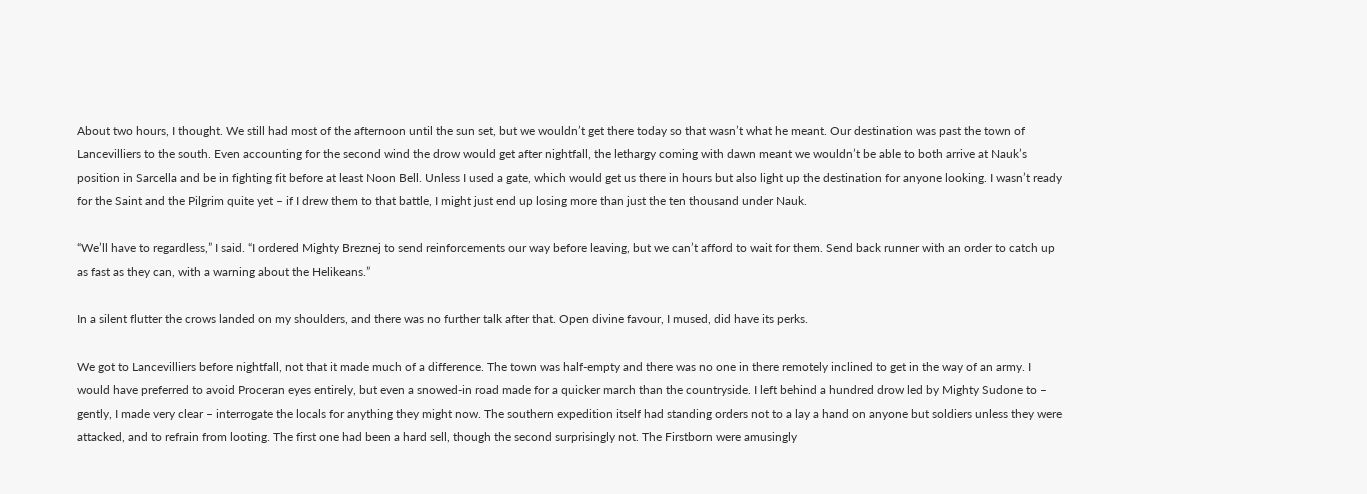About two hours, I thought. We still had most of the afternoon until the sun set, but we wouldn’t get there today so that wasn’t what he meant. Our destination was past the town of Lancevilliers to the south. Even accounting for the second wind the drow would get after nightfall, the lethargy coming with dawn meant we wouldn’t be able to both arrive at Nauk’s position in Sarcella and be in fighting fit before at least Noon Bell. Unless I used a gate, which would get us there in hours but also light up the destination for anyone looking. I wasn’t ready for the Saint and the Pilgrim quite yet – if I drew them to that battle, I might just end up losing more than just the ten thousand under Nauk.

“We’ll have to regardless,” I said. “I ordered Mighty Breznej to send reinforcements our way before leaving, but we can’t afford to wait for them. Send back runner with an order to catch up as fast as they can, with a warning about the Helikeans.”

In a silent flutter the crows landed on my shoulders, and there was no further talk after that. Open divine favour, I mused, did have its perks.

We got to Lancevilliers before nightfall, not that it made much of a difference. The town was half-empty and there was no one in there remotely inclined to get in the way of an army. I would have preferred to avoid Proceran eyes entirely, but even a snowed-in road made for a quicker march than the countryside. I left behind a hundred drow led by Mighty Sudone to – gently, I made very clear – interrogate the locals for anything they might now. The southern expedition itself had standing orders not to a lay a hand on anyone but soldiers unless they were attacked, and to refrain from looting. The first one had been a hard sell, though the second surprisingly not. The Firstborn were amusingly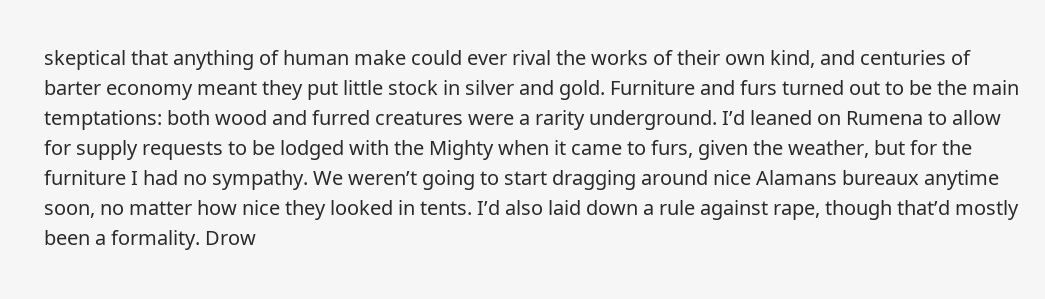skeptical that anything of human make could ever rival the works of their own kind, and centuries of barter economy meant they put little stock in silver and gold. Furniture and furs turned out to be the main temptations: both wood and furred creatures were a rarity underground. I’d leaned on Rumena to allow for supply requests to be lodged with the Mighty when it came to furs, given the weather, but for the furniture I had no sympathy. We weren’t going to start dragging around nice Alamans bureaux anytime soon, no matter how nice they looked in tents. I’d also laid down a rule against rape, though that’d mostly been a formality. Drow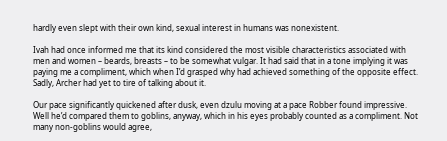hardly even slept with their own kind, sexual interest in humans was nonexistent.

Ivah had once informed me that its kind considered the most visible characteristics associated with men and women – beards, breasts – to be somewhat vulgar. It had said that in a tone implying it was paying me a compliment, which when I’d grasped why had achieved something of the opposite effect. Sadly, Archer had yet to tire of talking about it.

Our pace significantly quickened after dusk, even dzulu moving at a pace Robber found impressive. Well he’d compared them to goblins, anyway, which in his eyes probably counted as a compliment. Not many non-goblins would agree,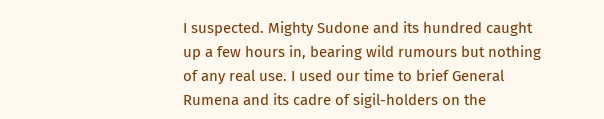I suspected. Mighty Sudone and its hundred caught up a few hours in, bearing wild rumours but nothing of any real use. I used our time to brief General Rumena and its cadre of sigil-holders on the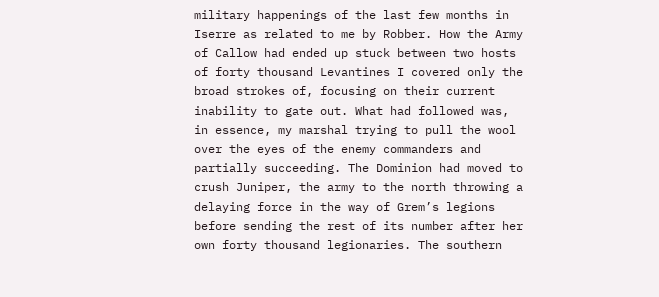military happenings of the last few months in Iserre as related to me by Robber. How the Army of Callow had ended up stuck between two hosts of forty thousand Levantines I covered only the broad strokes of, focusing on their current inability to gate out. What had followed was, in essence, my marshal trying to pull the wool over the eyes of the enemy commanders and partially succeeding. The Dominion had moved to crush Juniper, the army to the north throwing a delaying force in the way of Grem’s legions before sending the rest of its number after her own forty thousand legionaries. The southern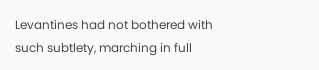Levantines had not bothered with such subtlety, marching in full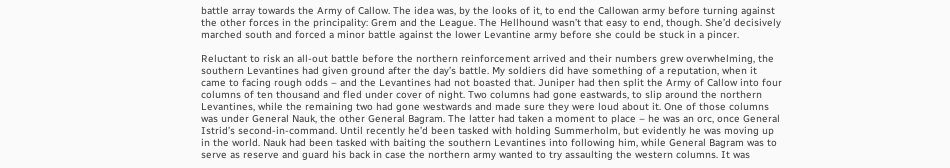battle array towards the Army of Callow. The idea was, by the looks of it, to end the Callowan army before turning against the other forces in the principality: Grem and the League. The Hellhound wasn’t that easy to end, though. She’d decisively marched south and forced a minor battle against the lower Levantine army before she could be stuck in a pincer.

Reluctant to risk an all-out battle before the northern reinforcement arrived and their numbers grew overwhelming, the southern Levantines had given ground after the day’s battle. My soldiers did have something of a reputation, when it came to facing rough odds – and the Levantines had not boasted that. Juniper had then split the Army of Callow into four columns of ten thousand and fled under cover of night. Two columns had gone eastwards, to slip around the northern Levantines, while the remaining two had gone westwards and made sure they were loud about it. One of those columns was under General Nauk, the other General Bagram. The latter had taken a moment to place – he was an orc, once General Istrid’s second-in-command. Until recently he’d been tasked with holding Summerholm, but evidently he was moving up in the world. Nauk had been tasked with baiting the southern Levantines into following him, while General Bagram was to serve as reserve and guard his back in case the northern army wanted to try assaulting the western columns. It was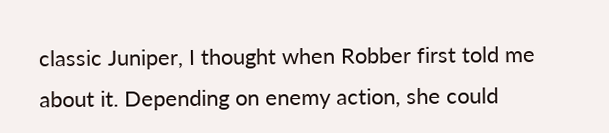classic Juniper, I thought when Robber first told me about it. Depending on enemy action, she could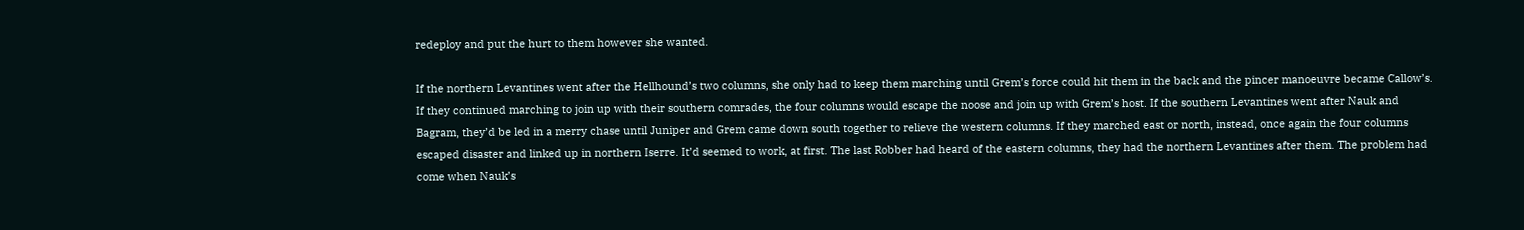redeploy and put the hurt to them however she wanted.

If the northern Levantines went after the Hellhound’s two columns, she only had to keep them marching until Grem’s force could hit them in the back and the pincer manoeuvre became Callow’s. If they continued marching to join up with their southern comrades, the four columns would escape the noose and join up with Grem’s host. If the southern Levantines went after Nauk and Bagram, they’d be led in a merry chase until Juniper and Grem came down south together to relieve the western columns. If they marched east or north, instead, once again the four columns escaped disaster and linked up in northern Iserre. It’d seemed to work, at first. The last Robber had heard of the eastern columns, they had the northern Levantines after them. The problem had come when Nauk’s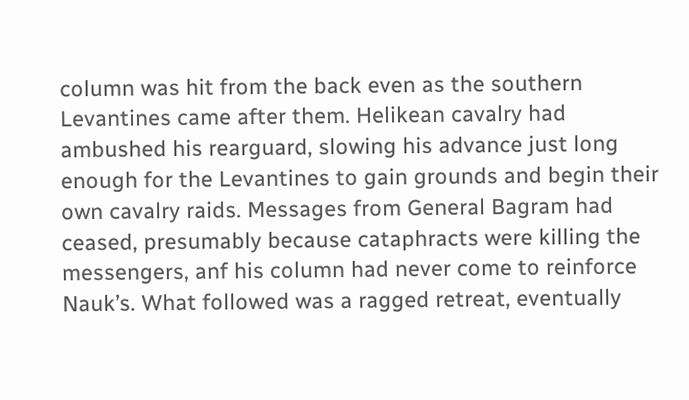column was hit from the back even as the southern Levantines came after them. Helikean cavalry had ambushed his rearguard, slowing his advance just long enough for the Levantines to gain grounds and begin their own cavalry raids. Messages from General Bagram had ceased, presumably because cataphracts were killing the messengers, anf his column had never come to reinforce Nauk’s. What followed was a ragged retreat, eventually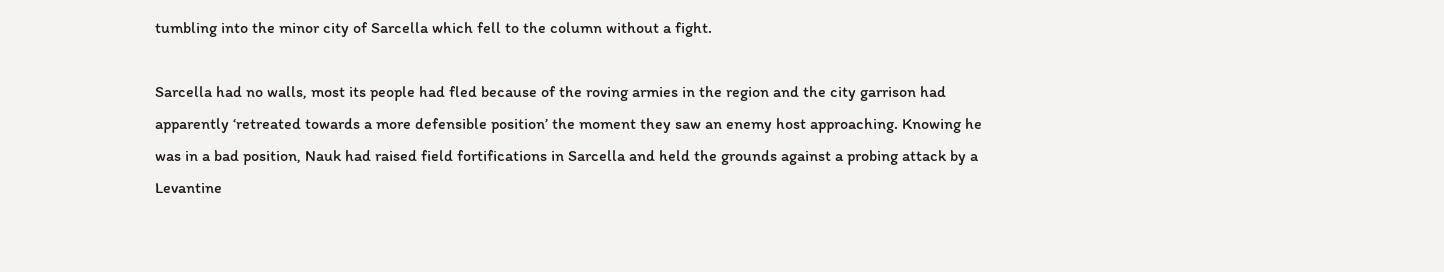tumbling into the minor city of Sarcella which fell to the column without a fight.

Sarcella had no walls, most its people had fled because of the roving armies in the region and the city garrison had apparently ‘retreated towards a more defensible position’ the moment they saw an enemy host approaching. Knowing he was in a bad position, Nauk had raised field fortifications in Sarcella and held the grounds against a probing attack by a Levantine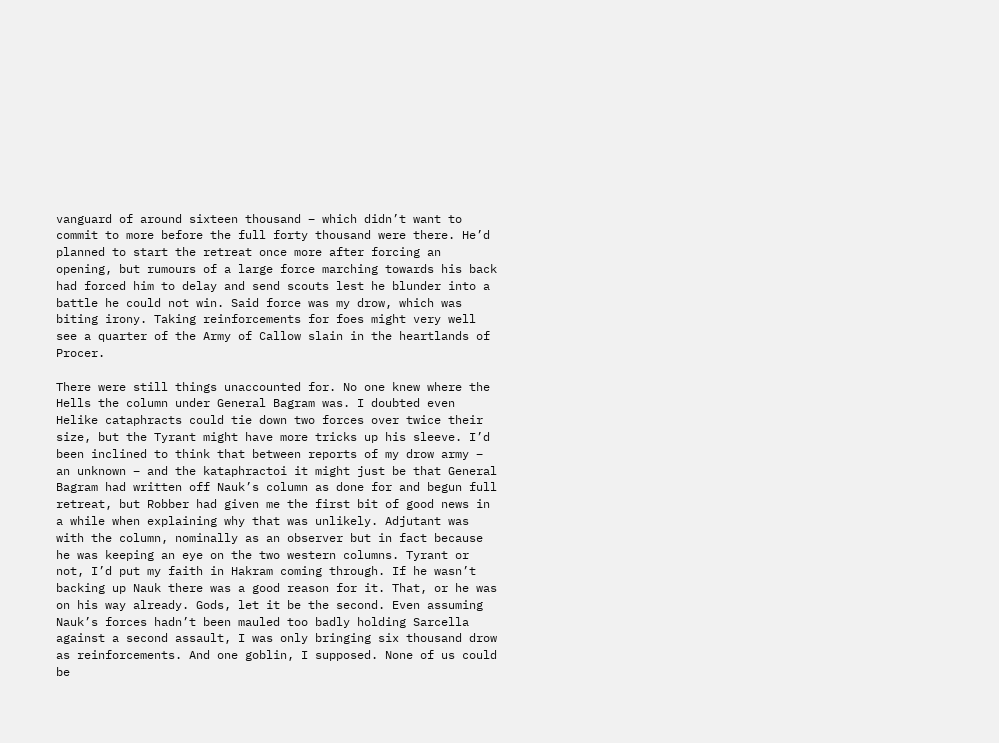vanguard of around sixteen thousand – which didn’t want to commit to more before the full forty thousand were there. He’d planned to start the retreat once more after forcing an opening, but rumours of a large force marching towards his back had forced him to delay and send scouts lest he blunder into a battle he could not win. Said force was my drow, which was biting irony. Taking reinforcements for foes might very well see a quarter of the Army of Callow slain in the heartlands of Procer.

There were still things unaccounted for. No one knew where the Hells the column under General Bagram was. I doubted even Helike cataphracts could tie down two forces over twice their size, but the Tyrant might have more tricks up his sleeve. I’d been inclined to think that between reports of my drow army – an unknown – and the kataphractoi it might just be that General Bagram had written off Nauk’s column as done for and begun full retreat, but Robber had given me the first bit of good news in a while when explaining why that was unlikely. Adjutant was with the column, nominally as an observer but in fact because he was keeping an eye on the two western columns. Tyrant or not, I’d put my faith in Hakram coming through. If he wasn’t backing up Nauk there was a good reason for it. That, or he was on his way already. Gods, let it be the second. Even assuming Nauk’s forces hadn’t been mauled too badly holding Sarcella against a second assault, I was only bringing six thousand drow as reinforcements. And one goblin, I supposed. None of us could be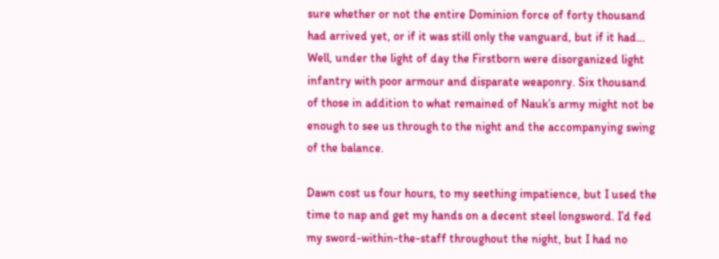sure whether or not the entire Dominion force of forty thousand had arrived yet, or if it was still only the vanguard, but if it had… Well, under the light of day the Firstborn were disorganized light infantry with poor armour and disparate weaponry. Six thousand of those in addition to what remained of Nauk’s army might not be enough to see us through to the night and the accompanying swing of the balance.

Dawn cost us four hours, to my seething impatience, but I used the time to nap and get my hands on a decent steel longsword. I’d fed my sword-within-the-staff throughout the night, but I had no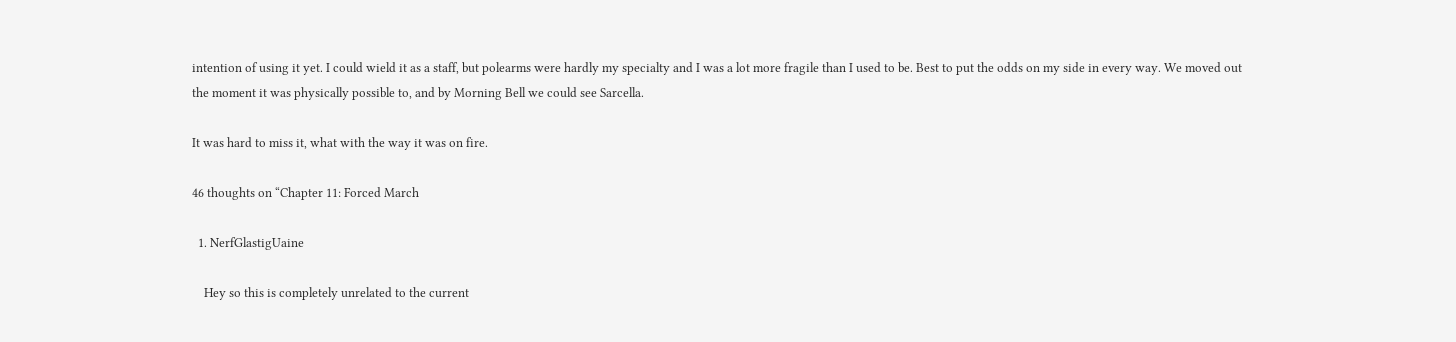intention of using it yet. I could wield it as a staff, but polearms were hardly my specialty and I was a lot more fragile than I used to be. Best to put the odds on my side in every way. We moved out the moment it was physically possible to, and by Morning Bell we could see Sarcella.

It was hard to miss it, what with the way it was on fire.

46 thoughts on “Chapter 11: Forced March

  1. NerfGlastigUaine

    Hey so this is completely unrelated to the current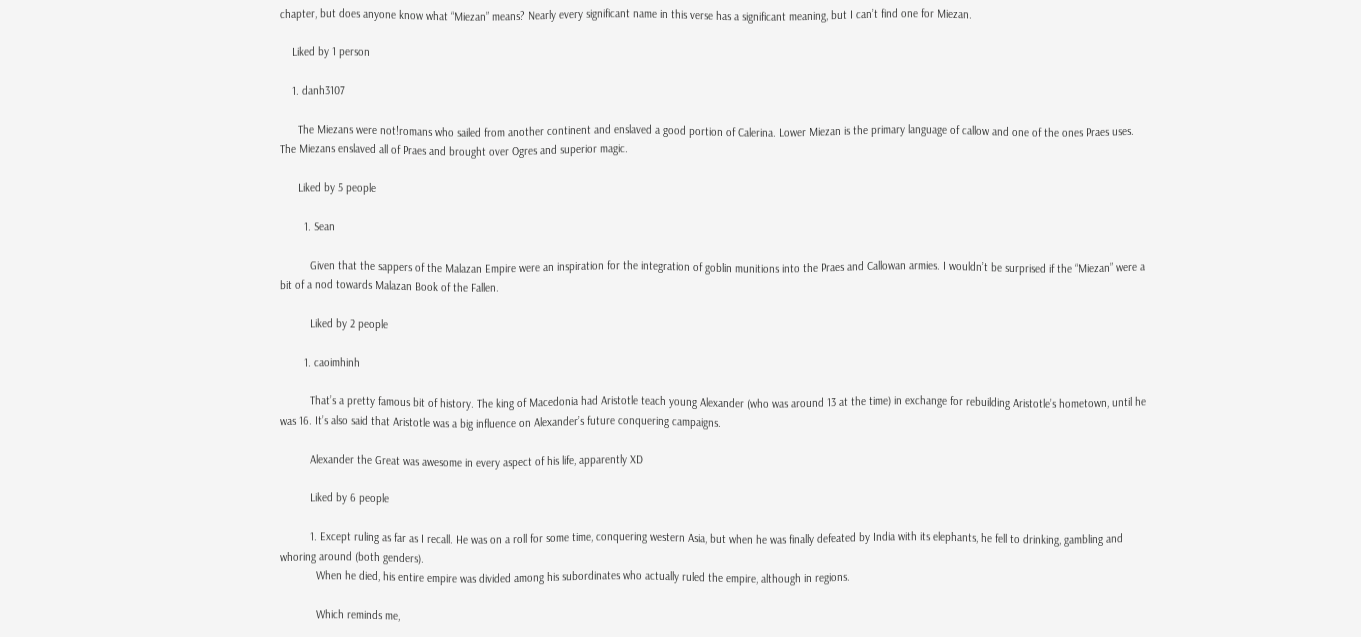chapter, but does anyone know what “Miezan” means? Nearly every significant name in this verse has a significant meaning, but I can’t find one for Miezan.

    Liked by 1 person

    1. danh3107

      The Miezans were not!romans who sailed from another continent and enslaved a good portion of Calerina. Lower Miezan is the primary language of callow and one of the ones Praes uses. The Miezans enslaved all of Praes and brought over Ogres and superior magic.

      Liked by 5 people

        1. Sean

          Given that the sappers of the Malazan Empire were an inspiration for the integration of goblin munitions into the Praes and Callowan armies. I wouldn’t be surprised if the “Miezan” were a bit of a nod towards Malazan Book of the Fallen.

          Liked by 2 people

        1. caoimhinh

          That’s a pretty famous bit of history. The king of Macedonia had Aristotle teach young Alexander (who was around 13 at the time) in exchange for rebuilding Aristotle’s hometown, until he was 16. It’s also said that Aristotle was a big influence on Alexander’s future conquering campaigns.

          Alexander the Great was awesome in every aspect of his life, apparently XD

          Liked by 6 people

          1. Except ruling as far as I recall. He was on a roll for some time, conquering western Asia, but when he was finally defeated by India with its elephants, he fell to drinking, gambling and whoring around (both genders).
            When he died, his entire empire was divided among his subordinates who actually ruled the empire, although in regions.

            Which reminds me,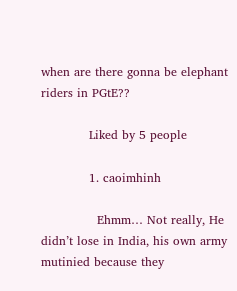when are there gonna be elephant riders in PGtE??

            Liked by 5 people

            1. caoimhinh

              Ehmm… Not really, He didn’t lose in India, his own army mutinied because they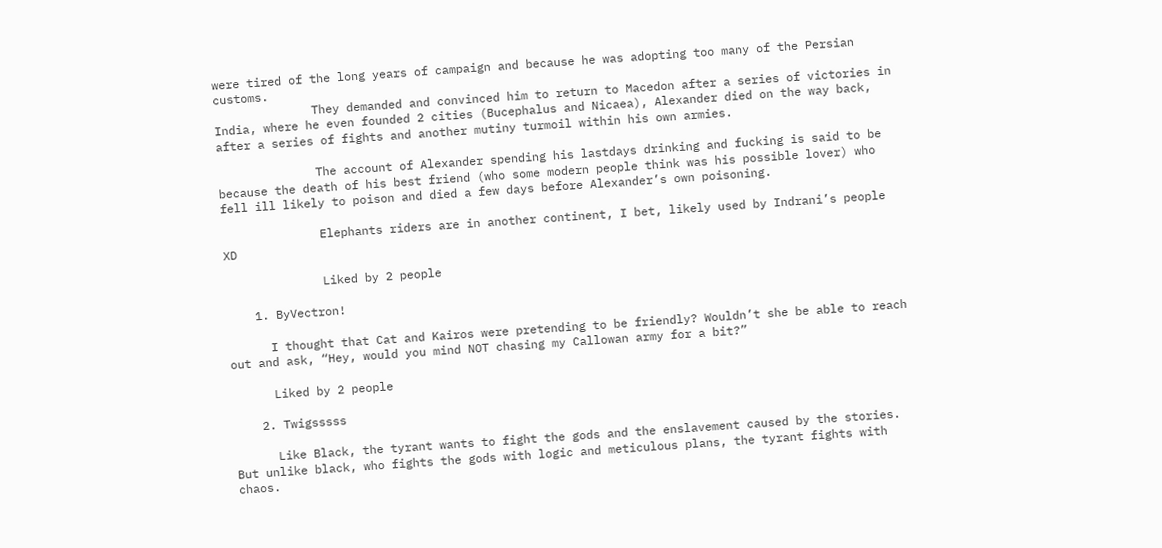were tired of the long years of campaign and because he was adopting too many of the Persian customs.
              They demanded and convinced him to return to Macedon after a series of victories in India, where he even founded 2 cities (Bucephalus and Nicaea), Alexander died on the way back, after a series of fights and another mutiny turmoil within his own armies.

              The account of Alexander spending his lastdays drinking and fucking is said to be because the death of his best friend (who some modern people think was his possible lover) who fell ill likely to poison and died a few days before Alexander’s own poisoning.

              Elephants riders are in another continent, I bet, likely used by Indrani’s people XD

              Liked by 2 people

    1. ByVectron!

      I thought that Cat and Kairos were pretending to be friendly? Wouldn’t she be able to reach out and ask, “Hey, would you mind NOT chasing my Callowan army for a bit?”

      Liked by 2 people

    2. Twigsssss

      Like Black, the tyrant wants to fight the gods and the enslavement caused by the stories. But unlike black, who fights the gods with logic and meticulous plans, the tyrant fights with chaos.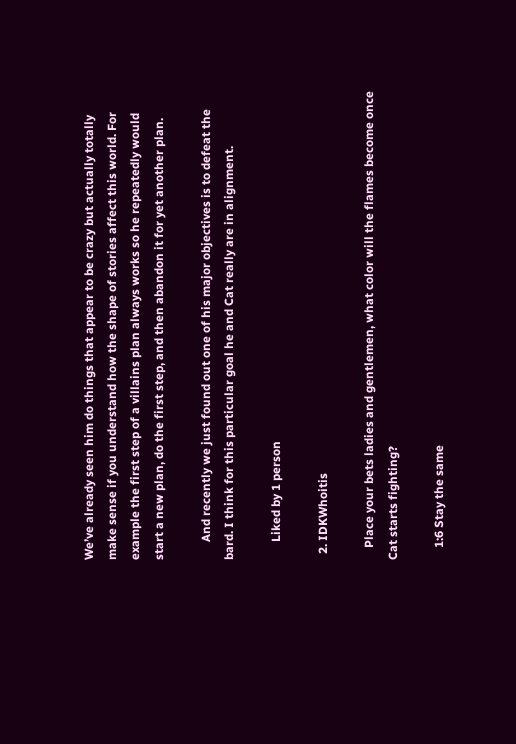We’ve already seen him do things that appear to be crazy but actually totally make sense if you understand how the shape of stories affect this world. For example the first step of a villains plan always works so he repeatedly would start a new plan, do the first step, and then abandon it for yet another plan.

      And recently we just found out one of his major objectives is to defeat the bard. I think for this particular goal he and Cat really are in alignment.

      Liked by 1 person

  2. IDKWhoitis

    Place your bets ladies and gentlemen, what color will the flames become once Cat starts fighting?

    1:6 Stay the same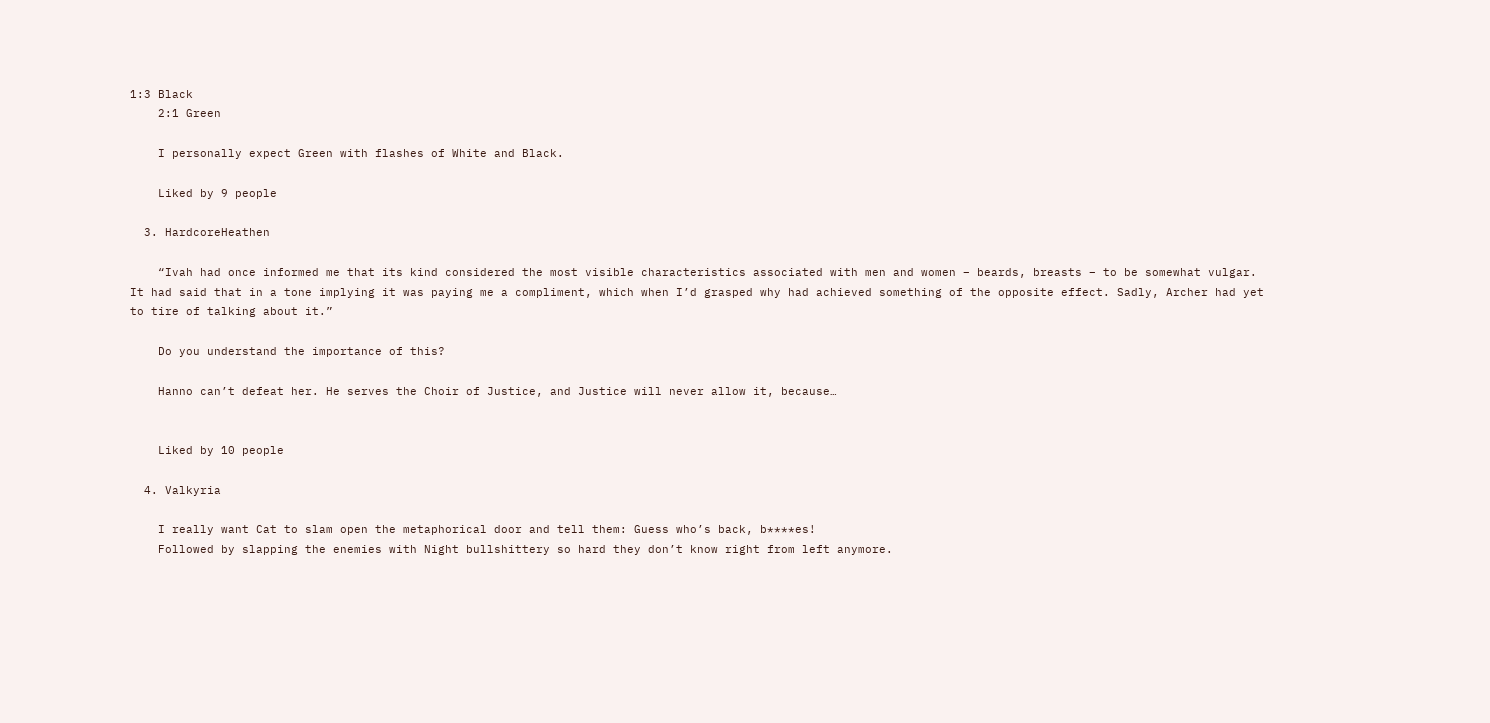1:3 Black
    2:1 Green

    I personally expect Green with flashes of White and Black.

    Liked by 9 people

  3. HardcoreHeathen

    “Ivah had once informed me that its kind considered the most visible characteristics associated with men and women – beards, breasts – to be somewhat vulgar. It had said that in a tone implying it was paying me a compliment, which when I’d grasped why had achieved something of the opposite effect. Sadly, Archer had yet to tire of talking about it.”

    Do you understand the importance of this?

    Hanno can’t defeat her. He serves the Choir of Justice, and Justice will never allow it, because…


    Liked by 10 people

  4. Valkyria

    I really want Cat to slam open the metaphorical door and tell them: Guess who’s back, b****es!
    Followed by slapping the enemies with Night bullshittery so hard they don’t know right from left anymore.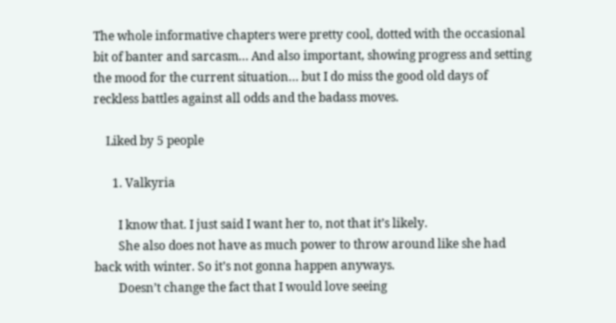The whole informative chapters were pretty cool, dotted with the occasional bit of banter and sarcasm… And also important, showing progress and setting the mood for the current situation… but I do miss the good old days of reckless battles against all odds and the badass moves.

    Liked by 5 people

      1. Valkyria

        I know that. I just said I want her to, not that it’s likely.
        She also does not have as much power to throw around like she had back with winter. So it’s not gonna happen anyways.
        Doesn’t change the fact that I would love seeing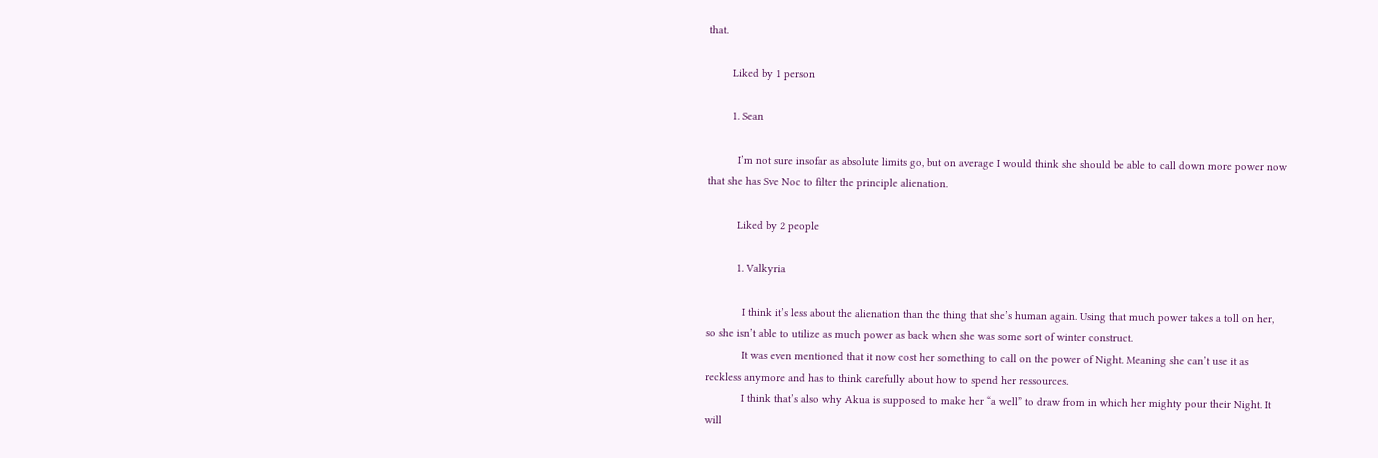that.

        Liked by 1 person

        1. Sean

          I’m not sure insofar as absolute limits go, but on average I would think she should be able to call down more power now that she has Sve Noc to filter the principle alienation.

          Liked by 2 people

          1. Valkyria

            I think it’s less about the alienation than the thing that she’s human again. Using that much power takes a toll on her, so she isn’t able to utilize as much power as back when she was some sort of winter construct.
            It was even mentioned that it now cost her something to call on the power of Night. Meaning she can’t use it as reckless anymore and has to think carefully about how to spend her ressources.
            I think that’s also why Akua is supposed to make her “a well” to draw from in which her mighty pour their Night. It will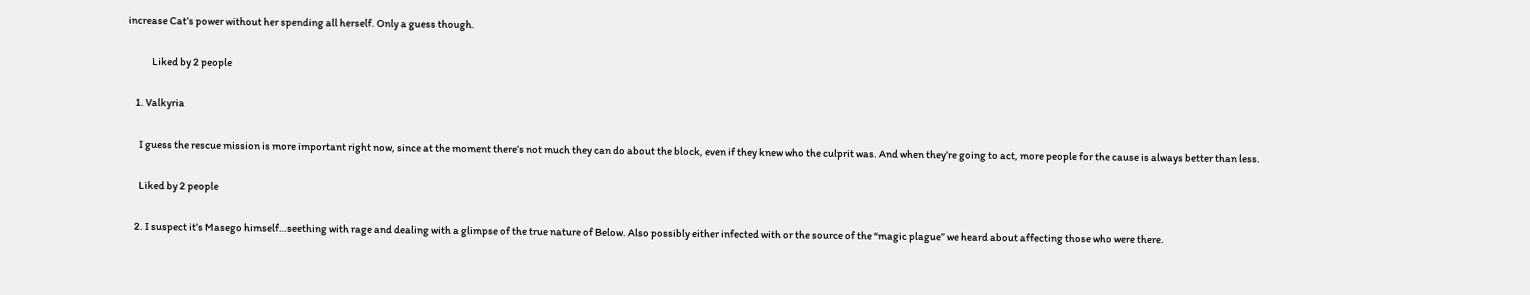increase Cat’s power without her spending all herself. Only a guess though.

            Liked by 2 people

    1. Valkyria

      I guess the rescue mission is more important right now, since at the moment there’s not much they can do about the block, even if they knew who the culprit was. And when they’re going to act, more people for the cause is always better than less.

      Liked by 2 people

    2. I suspect it’s Masego himself…seething with rage and dealing with a glimpse of the true nature of Below. Also possibly either infected with or the source of the “magic plague” we heard about affecting those who were there.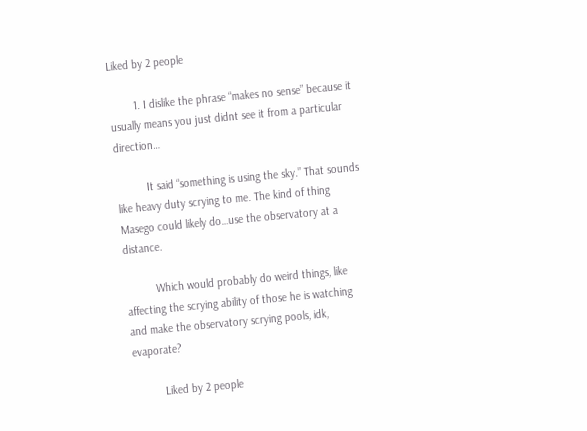Liked by 2 people

        1. I dislike the phrase “makes no sense” because it usually means you just didnt see it from a particular direction…

          It said “something is using the sky.” That sounds like heavy duty scrying to me. The kind of thing Masego could likely do…use the observatory at a distance.

          Which would probably do weird things, like affecting the scrying ability of those he is watching and make the observatory scrying pools, idk, evaporate?

          Liked by 2 people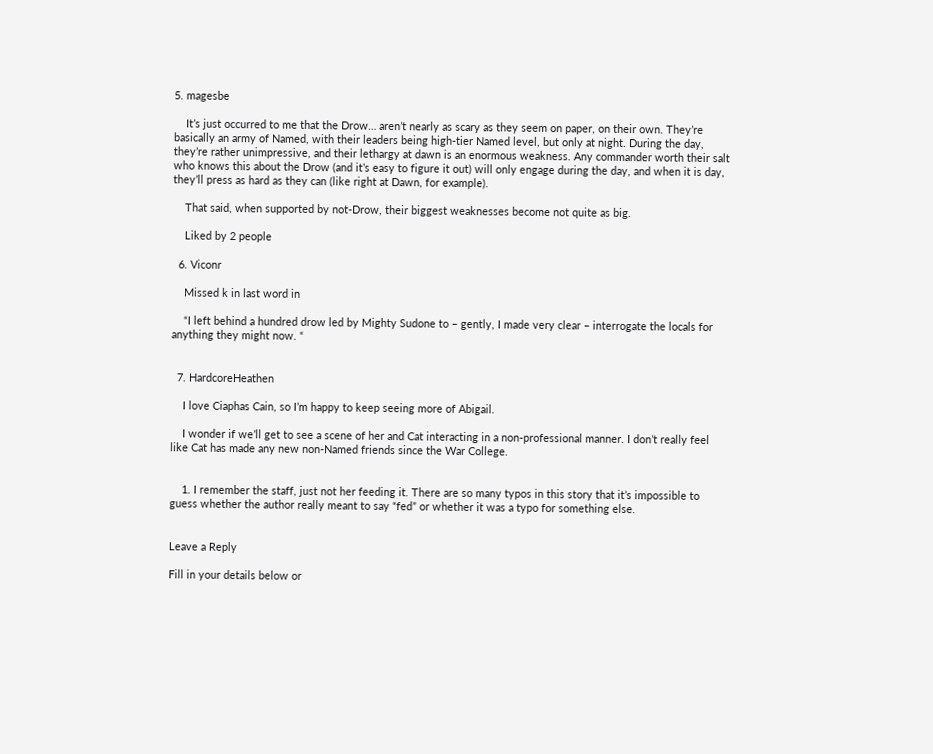5. magesbe

    It’s just occurred to me that the Drow… aren’t nearly as scary as they seem on paper, on their own. They’re basically an army of Named, with their leaders being high-tier Named level, but only at night. During the day, they’re rather unimpressive, and their lethargy at dawn is an enormous weakness. Any commander worth their salt who knows this about the Drow (and it’s easy to figure it out) will only engage during the day, and when it is day, they’ll press as hard as they can (like right at Dawn, for example).

    That said, when supported by not-Drow, their biggest weaknesses become not quite as big.

    Liked by 2 people

  6. Viconr

    Missed k in last word in

    “I left behind a hundred drow led by Mighty Sudone to – gently, I made very clear – interrogate the locals for anything they might now. “


  7. HardcoreHeathen

    I love Ciaphas Cain, so I’m happy to keep seeing more of Abigail.

    I wonder if we’ll get to see a scene of her and Cat interacting in a non-professional manner. I don’t really feel like Cat has made any new non-Named friends since the War College.


    1. I remember the staff, just not her feeding it. There are so many typos in this story that it’s impossible to guess whether the author really meant to say “fed” or whether it was a typo for something else.


Leave a Reply

Fill in your details below or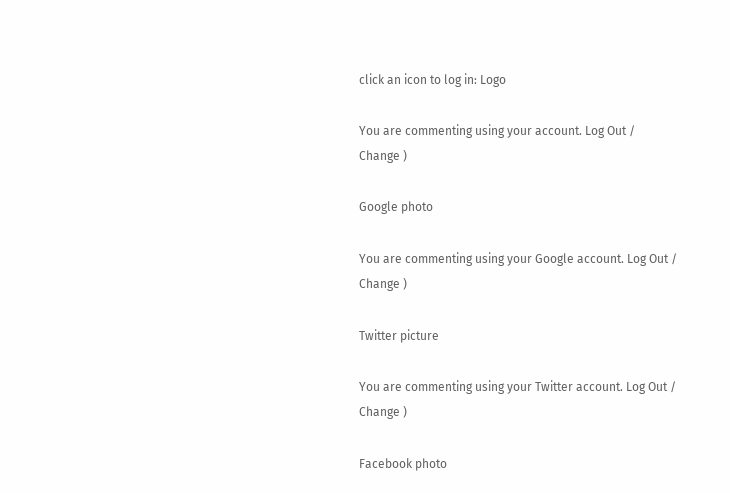click an icon to log in: Logo

You are commenting using your account. Log Out /  Change )

Google photo

You are commenting using your Google account. Log Out /  Change )

Twitter picture

You are commenting using your Twitter account. Log Out /  Change )

Facebook photo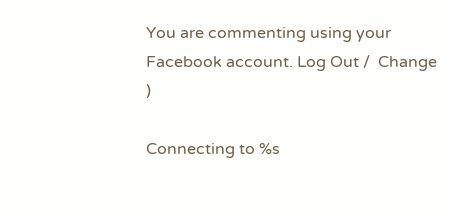You are commenting using your Facebook account. Log Out /  Change )

Connecting to %s